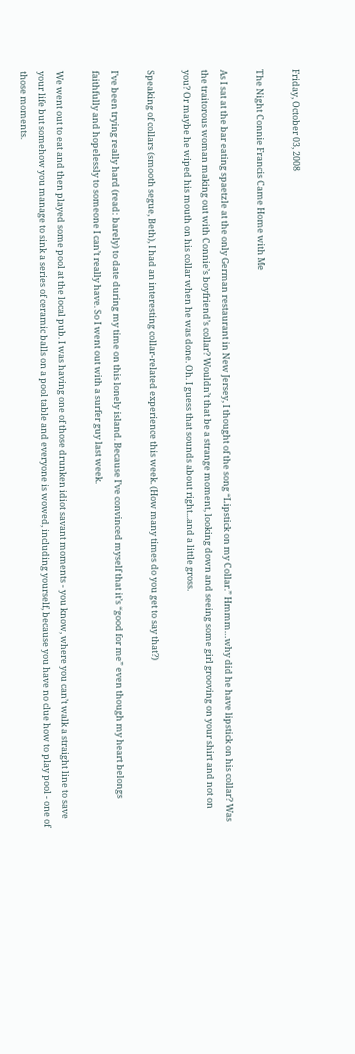Friday, October 03, 2008

The Night Connie Francis Came Home with Me

As I sat at the bar eating spaetzle at the only German restaurant in New Jersey, I thought of the song “Lipstick on my Collar.” Hmmm…why did he have lipstick on his collar? Was the traitorous woman making out with Connie’s boyfriend’s collar? Wouldn’t that be a strange moment, looking down and seeing some girl grooving on your shirt and not on you? Or maybe he wiped his mouth on his collar when he was done. Oh. I guess that sounds about right...and a little gross.

Speaking of collars (smooth segue, Beth), I had an interesting collar-related experience this week. (How many times do you get to say that?)

I’ve been trying really hard (read: barely) to date during my time on this lonely island. Because I’ve convinced myself that it’s “good for me” even though my heart belongs faithfully and hopelessly to someone I can’t really have. So I went out with a surfer guy last week.

We went out to eat and then played some pool at the local pub. I was having one of those drunken idiot savant moments - you know, where you can’t walk a straight line to save your life but somehow you manage to sink a series of ceramic balls on a pool table and everyone is wowed, including yourself, because you have no clue how to play pool - one of those moments.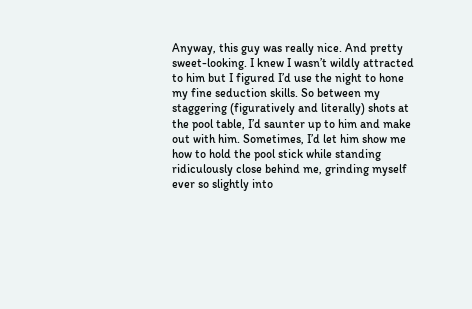Anyway, this guy was really nice. And pretty sweet-looking. I knew I wasn’t wildly attracted to him but I figured I’d use the night to hone my fine seduction skills. So between my staggering (figuratively and literally) shots at the pool table, I’d saunter up to him and make out with him. Sometimes, I’d let him show me how to hold the pool stick while standing ridiculously close behind me, grinding myself ever so slightly into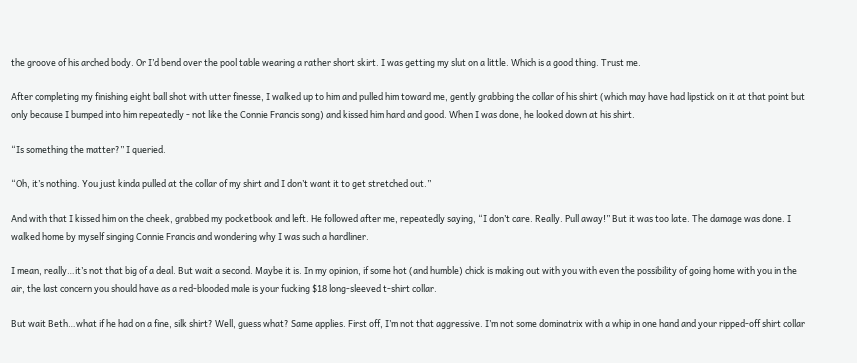the groove of his arched body. Or I’d bend over the pool table wearing a rather short skirt. I was getting my slut on a little. Which is a good thing. Trust me.

After completing my finishing eight ball shot with utter finesse, I walked up to him and pulled him toward me, gently grabbing the collar of his shirt (which may have had lipstick on it at that point but only because I bumped into him repeatedly - not like the Connie Francis song) and kissed him hard and good. When I was done, he looked down at his shirt.

“Is something the matter?” I queried.

“Oh, it’s nothing. You just kinda pulled at the collar of my shirt and I don’t want it to get stretched out.”

And with that I kissed him on the cheek, grabbed my pocketbook and left. He followed after me, repeatedly saying, “I don’t care. Really. Pull away!” But it was too late. The damage was done. I walked home by myself singing Connie Francis and wondering why I was such a hardliner.

I mean, really…it’s not that big of a deal. But wait a second. Maybe it is. In my opinion, if some hot (and humble) chick is making out with you with even the possibility of going home with you in the air, the last concern you should have as a red-blooded male is your fucking $18 long-sleeved t-shirt collar.

But wait Beth…what if he had on a fine, silk shirt? Well, guess what? Same applies. First off, I’m not that aggressive. I’m not some dominatrix with a whip in one hand and your ripped-off shirt collar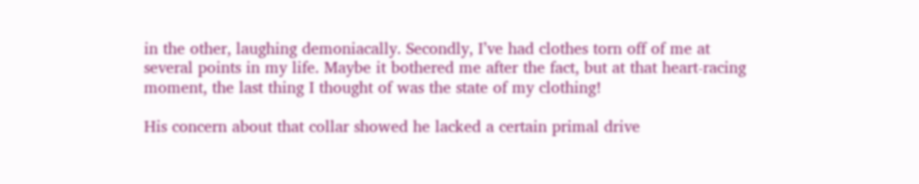in the other, laughing demoniacally. Secondly, I’ve had clothes torn off of me at several points in my life. Maybe it bothered me after the fact, but at that heart-racing moment, the last thing I thought of was the state of my clothing!

His concern about that collar showed he lacked a certain primal drive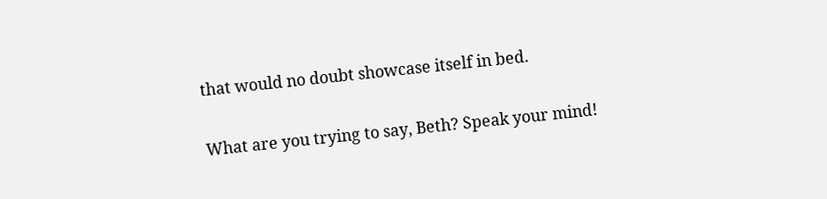that would no doubt showcase itself in bed.

What are you trying to say, Beth? Speak your mind!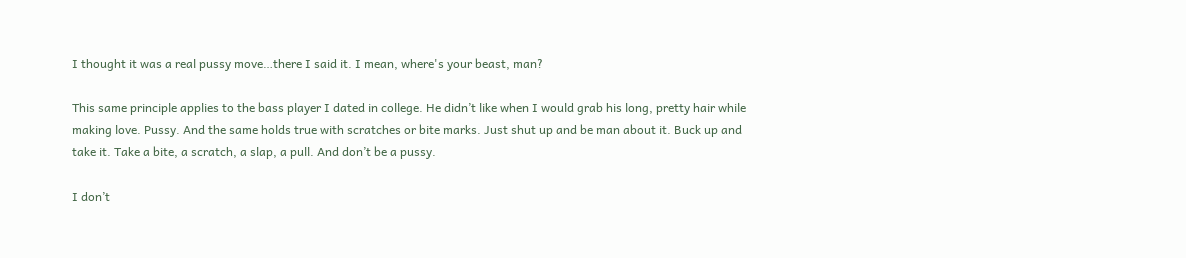I thought it was a real pussy move…there I said it. I mean, where's your beast, man?

This same principle applies to the bass player I dated in college. He didn’t like when I would grab his long, pretty hair while making love. Pussy. And the same holds true with scratches or bite marks. Just shut up and be man about it. Buck up and take it. Take a bite, a scratch, a slap, a pull. And don’t be a pussy.

I don’t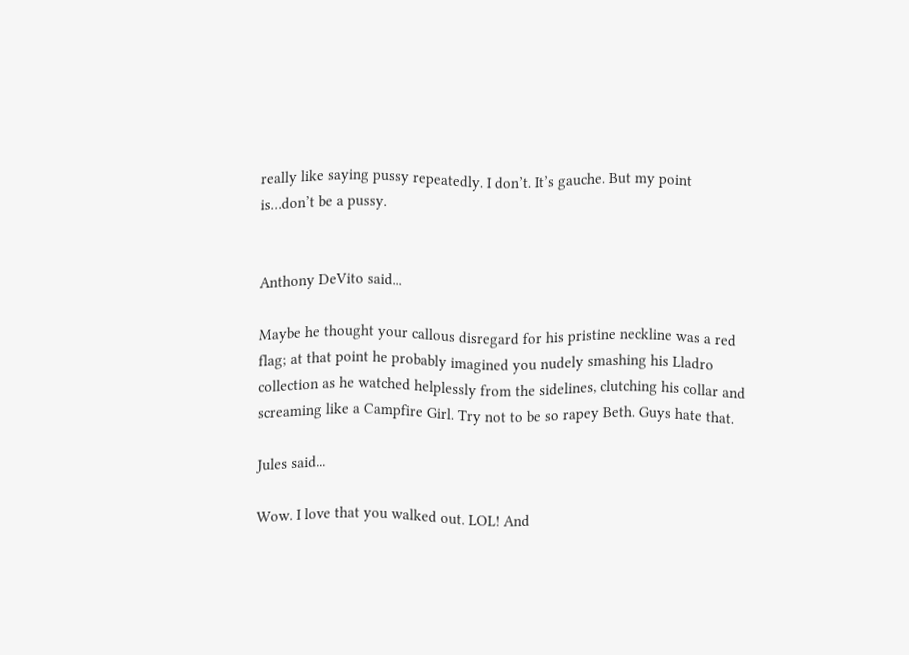really like saying pussy repeatedly. I don’t. It’s gauche. But my point is…don’t be a pussy.


Anthony DeVito said...

Maybe he thought your callous disregard for his pristine neckline was a red flag; at that point he probably imagined you nudely smashing his Lladro collection as he watched helplessly from the sidelines, clutching his collar and screaming like a Campfire Girl. Try not to be so rapey Beth. Guys hate that.

Jules said...

Wow. I love that you walked out. LOL! And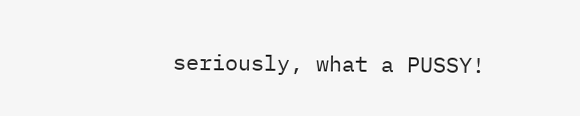seriously, what a PUSSY!